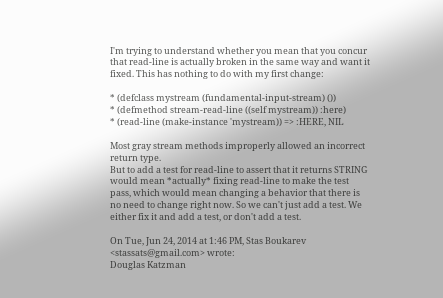I'm trying to understand whether you mean that you concur that read-line is actually broken in the same way and want it fixed. This has nothing to do with my first change:

* (defclass mystream (fundamental-input-stream) ())
* (defmethod stream-read-line ((self mystream)) :here)
* (read-line (make-instance 'mystream)) => :HERE, NIL

Most gray stream methods improperly allowed an incorrect return type.
But to add a test for read-line to assert that it returns STRING would mean *actually* fixing read-line to make the test pass, which would mean changing a behavior that there is no need to change right now. So we can't just add a test. We either fix it and add a test, or don't add a test.

On Tue, Jun 24, 2014 at 1:46 PM, Stas Boukarev <stassats@gmail.com> wrote:
Douglas Katzman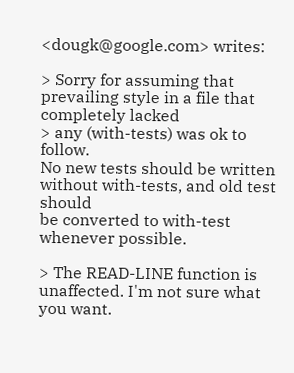<dougk@google.com> writes:

> Sorry for assuming that prevailing style in a file that completely lacked
> any (with-tests) was ok to follow.
No new tests should be written without with-tests, and old test should
be converted to with-test whenever possible.

> The READ-LINE function is unaffected. I'm not sure what you want.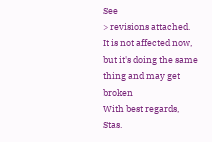See
> revisions attached.
It is not affected now, but it's doing the same thing and may get broken
With best regards, Stas.